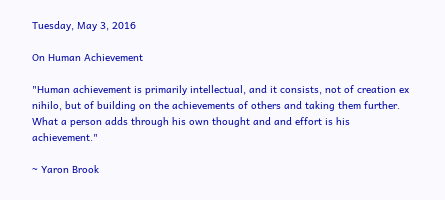Tuesday, May 3, 2016

On Human Achievement

"Human achievement is primarily intellectual, and it consists, not of creation ex nihilo, but of building on the achievements of others and taking them further. What a person adds through his own thought and and effort is his achievement."

~ Yaron Brook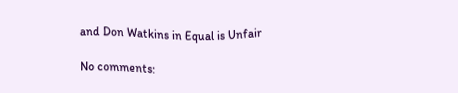and Don Watkins in Equal is Unfair

No comments: